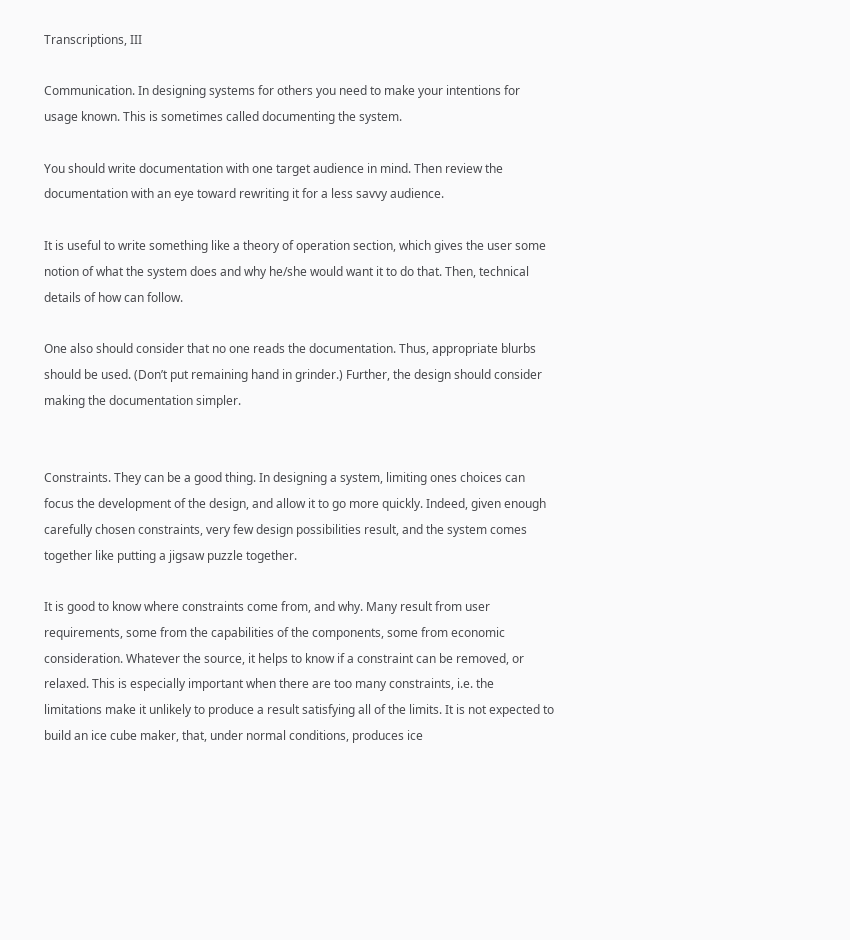Transcriptions, III

Communication. In designing systems for others you need to make your intentions for usage known. This is sometimes called documenting the system.

You should write documentation with one target audience in mind. Then review the documentation with an eye toward rewriting it for a less savvy audience.

It is useful to write something like a theory of operation section, which gives the user some notion of what the system does and why he/she would want it to do that. Then, technical details of how can follow.

One also should consider that no one reads the documentation. Thus, appropriate blurbs should be used. (Don’t put remaining hand in grinder.) Further, the design should consider making the documentation simpler.


Constraints. They can be a good thing. In designing a system, limiting ones choices can focus the development of the design, and allow it to go more quickly. Indeed, given enough carefully chosen constraints, very few design possibilities result, and the system comes together like putting a jigsaw puzzle together.

It is good to know where constraints come from, and why. Many result from user requirements, some from the capabilities of the components, some from economic consideration. Whatever the source, it helps to know if a constraint can be removed, or relaxed. This is especially important when there are too many constraints, i.e. the limitations make it unlikely to produce a result satisfying all of the limits. It is not expected to build an ice cube maker, that, under normal conditions, produces ice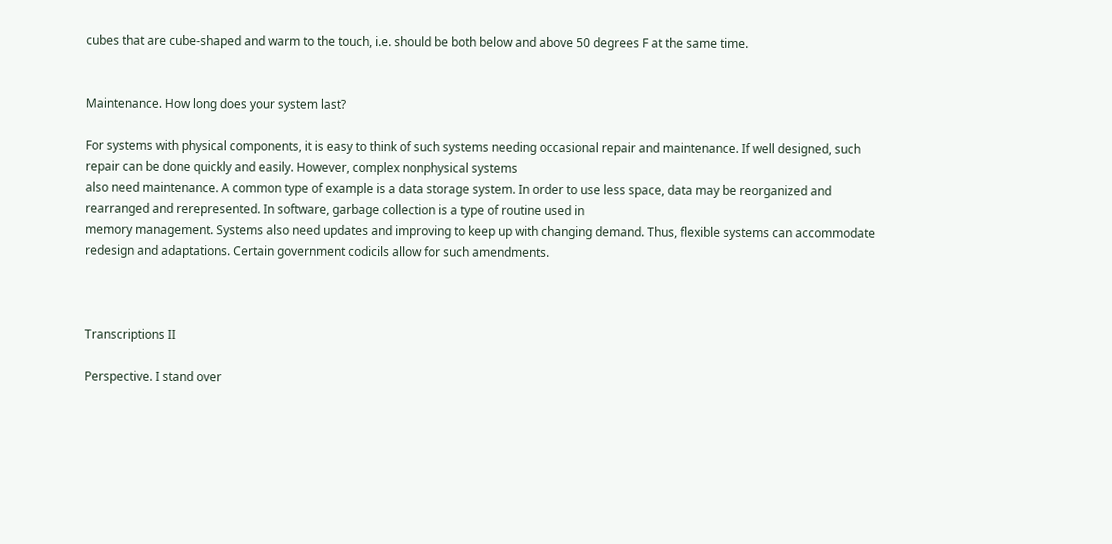cubes that are cube-shaped and warm to the touch, i.e. should be both below and above 50 degrees F at the same time.


Maintenance. How long does your system last?

For systems with physical components, it is easy to think of such systems needing occasional repair and maintenance. If well designed, such repair can be done quickly and easily. However, complex nonphysical systems
also need maintenance. A common type of example is a data storage system. In order to use less space, data may be reorganized and rearranged and rerepresented. In software, garbage collection is a type of routine used in
memory management. Systems also need updates and improving to keep up with changing demand. Thus, flexible systems can accommodate redesign and adaptations. Certain government codicils allow for such amendments.



Transcriptions II

Perspective. I stand over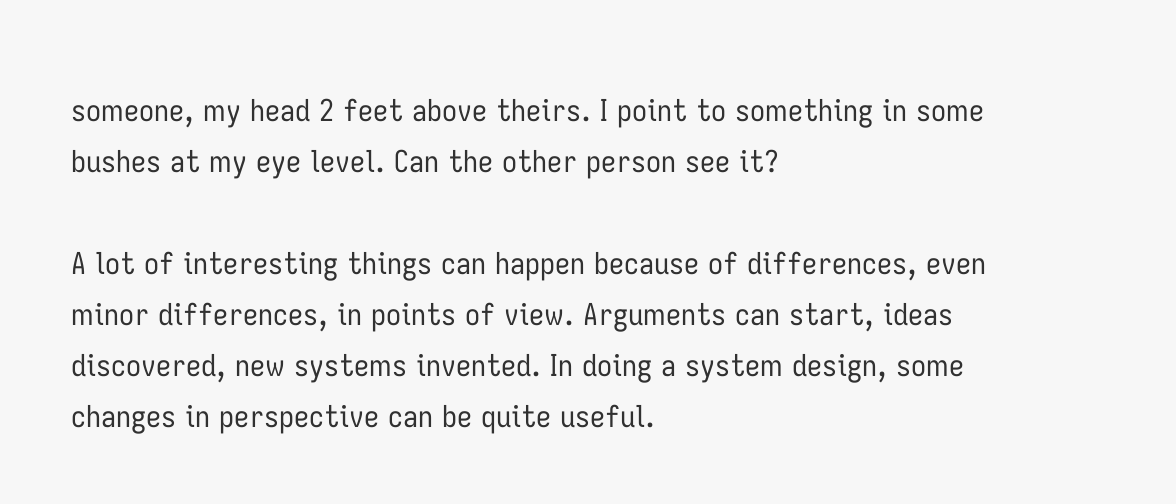someone, my head 2 feet above theirs. I point to something in some bushes at my eye level. Can the other person see it?

A lot of interesting things can happen because of differences, even minor differences, in points of view. Arguments can start, ideas discovered, new systems invented. In doing a system design, some changes in perspective can be quite useful.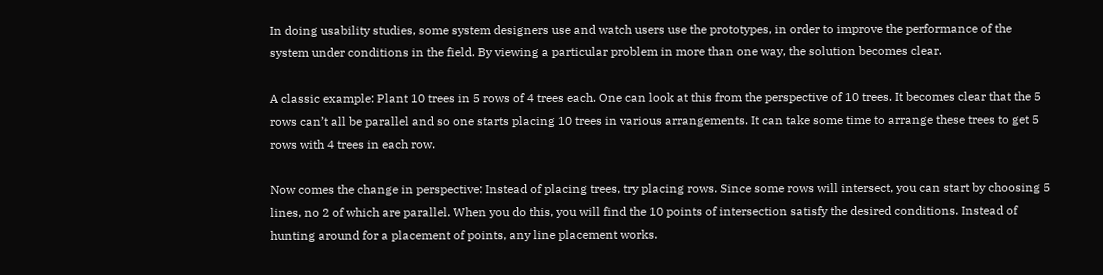In doing usability studies, some system designers use and watch users use the prototypes, in order to improve the performance of the system under conditions in the field. By viewing a particular problem in more than one way, the solution becomes clear.

A classic example: Plant 10 trees in 5 rows of 4 trees each. One can look at this from the perspective of 10 trees. It becomes clear that the 5 rows can’t all be parallel and so one starts placing 10 trees in various arrangements. It can take some time to arrange these trees to get 5 rows with 4 trees in each row.

Now comes the change in perspective: Instead of placing trees, try placing rows. Since some rows will intersect, you can start by choosing 5 lines, no 2 of which are parallel. When you do this, you will find the 10 points of intersection satisfy the desired conditions. Instead of hunting around for a placement of points, any line placement works.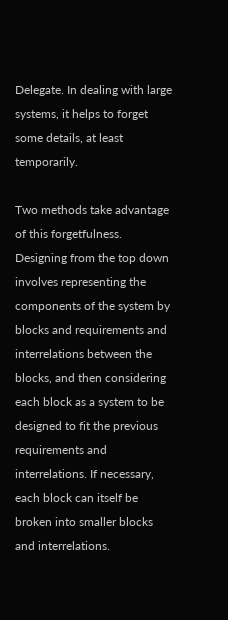Delegate. In dealing with large systems, it helps to forget some details, at least temporarily.

Two methods take advantage of this forgetfulness. Designing from the top down involves representing the components of the system by blocks and requirements and interrelations between the blocks, and then considering each block as a system to be designed to fit the previous requirements and interrelations. If necessary, each block can itself be broken into smaller blocks and interrelations.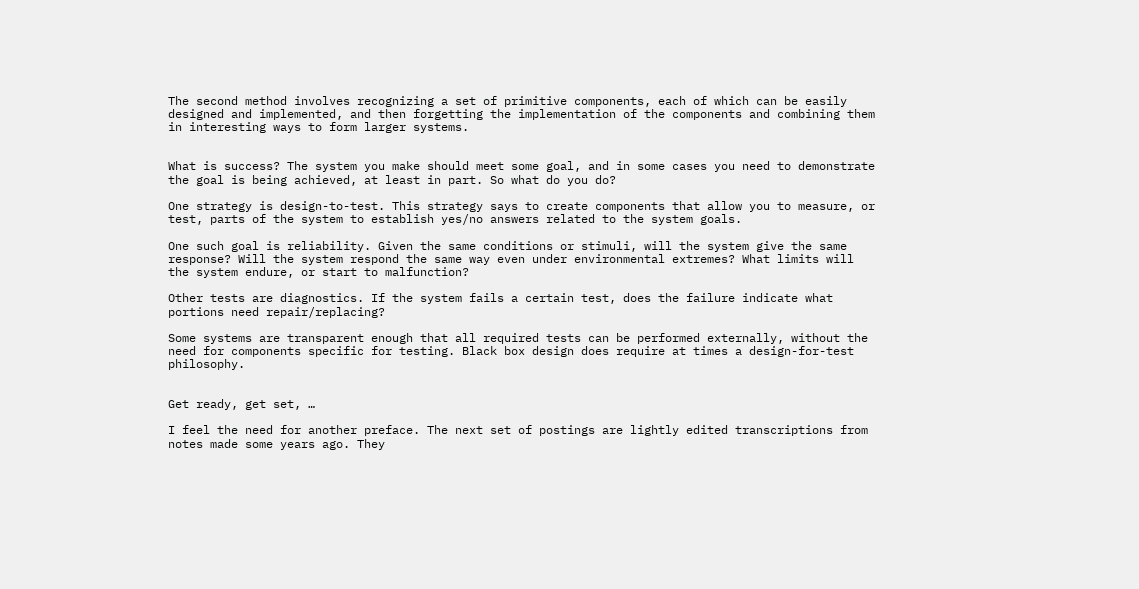The second method involves recognizing a set of primitive components, each of which can be easily designed and implemented, and then forgetting the implementation of the components and combining them in interesting ways to form larger systems.


What is success? The system you make should meet some goal, and in some cases you need to demonstrate the goal is being achieved, at least in part. So what do you do?

One strategy is design-to-test. This strategy says to create components that allow you to measure, or test, parts of the system to establish yes/no answers related to the system goals.

One such goal is reliability. Given the same conditions or stimuli, will the system give the same response? Will the system respond the same way even under environmental extremes? What limits will the system endure, or start to malfunction?

Other tests are diagnostics. If the system fails a certain test, does the failure indicate what portions need repair/replacing?

Some systems are transparent enough that all required tests can be performed externally, without the need for components specific for testing. Black box design does require at times a design-for-test philosophy.


Get ready, get set, …

I feel the need for another preface. The next set of postings are lightly edited transcriptions from notes made some years ago. They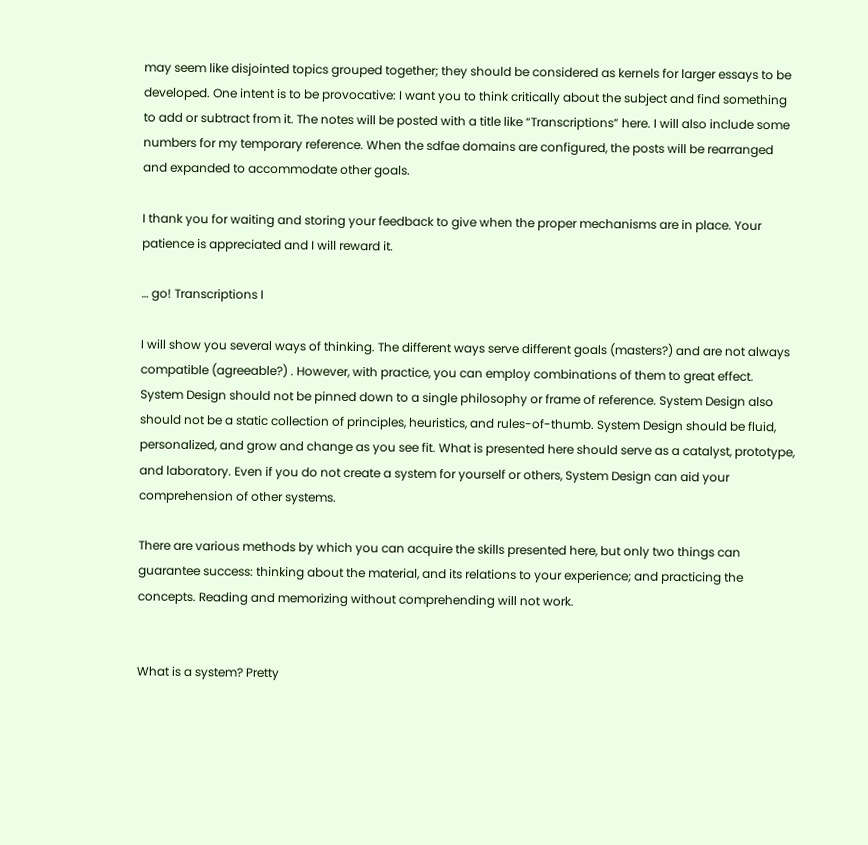may seem like disjointed topics grouped together; they should be considered as kernels for larger essays to be developed. One intent is to be provocative: I want you to think critically about the subject and find something to add or subtract from it. The notes will be posted with a title like “Transcriptions” here. I will also include some numbers for my temporary reference. When the sdfae domains are configured, the posts will be rearranged and expanded to accommodate other goals.

I thank you for waiting and storing your feedback to give when the proper mechanisms are in place. Your patience is appreciated and I will reward it.

… go! Transcriptions I

I will show you several ways of thinking. The different ways serve different goals (masters?) and are not always compatible (agreeable?) . However, with practice, you can employ combinations of them to great effect. System Design should not be pinned down to a single philosophy or frame of reference. System Design also should not be a static collection of principles, heuristics, and rules-of-thumb. System Design should be fluid, personalized, and grow and change as you see fit. What is presented here should serve as a catalyst, prototype, and laboratory. Even if you do not create a system for yourself or others, System Design can aid your comprehension of other systems.

There are various methods by which you can acquire the skills presented here, but only two things can guarantee success: thinking about the material, and its relations to your experience; and practicing the concepts. Reading and memorizing without comprehending will not work.


What is a system? Pretty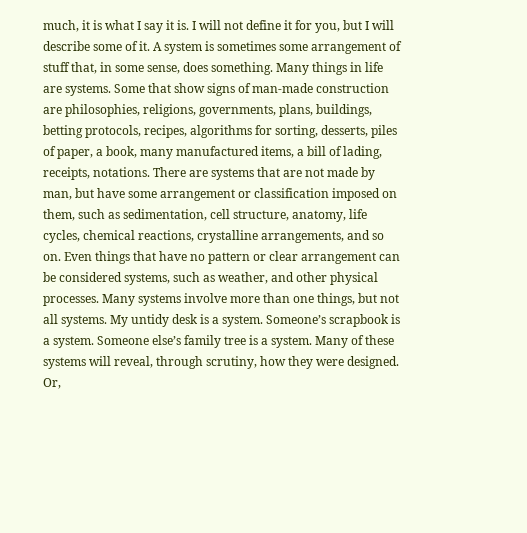much, it is what I say it is. I will not define it for you, but I will describe some of it. A system is sometimes some arrangement of stuff that, in some sense, does something. Many things in life are systems. Some that show signs of man-made construction are philosophies, religions, governments, plans, buildings, betting protocols, recipes, algorithms for sorting, desserts, piles of paper, a book, many manufactured items, a bill of lading, receipts, notations. There are systems that are not made by man, but have some arrangement or classification imposed on them, such as sedimentation, cell structure, anatomy, life cycles, chemical reactions, crystalline arrangements, and so on. Even things that have no pattern or clear arrangement can be considered systems, such as weather, and other physical processes. Many systems involve more than one things, but not all systems. My untidy desk is a system. Someone’s scrapbook is a system. Someone else’s family tree is a system. Many of these systems will reveal, through scrutiny, how they were designed. Or,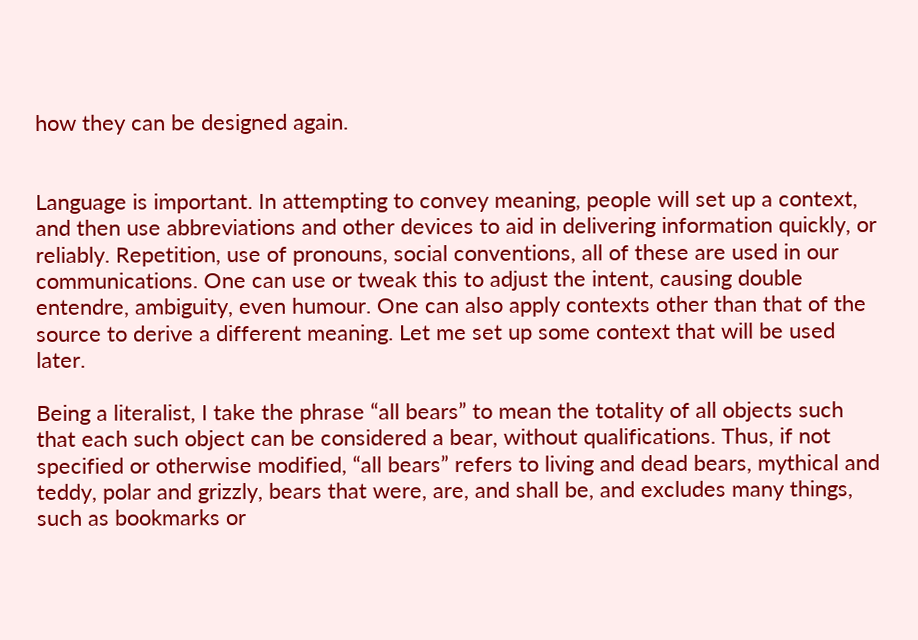how they can be designed again.


Language is important. In attempting to convey meaning, people will set up a context, and then use abbreviations and other devices to aid in delivering information quickly, or reliably. Repetition, use of pronouns, social conventions, all of these are used in our communications. One can use or tweak this to adjust the intent, causing double entendre, ambiguity, even humour. One can also apply contexts other than that of the source to derive a different meaning. Let me set up some context that will be used later.

Being a literalist, I take the phrase “all bears” to mean the totality of all objects such that each such object can be considered a bear, without qualifications. Thus, if not specified or otherwise modified, “all bears” refers to living and dead bears, mythical and teddy, polar and grizzly, bears that were, are, and shall be, and excludes many things, such as bookmarks or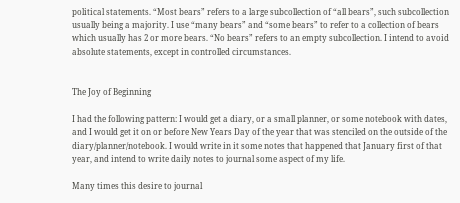political statements. “Most bears” refers to a large subcollection of “all bears”, such subcollection usually being a majority. I use “many bears” and “some bears” to refer to a collection of bears which usually has 2 or more bears. “No bears” refers to an empty subcollection. I intend to avoid absolute statements, except in controlled circumstances.


The Joy of Beginning

I had the following pattern: I would get a diary, or a small planner, or some notebook with dates, and I would get it on or before New Years Day of the year that was stenciled on the outside of the diary/planner/notebook. I would write in it some notes that happened that January first of that year, and intend to write daily notes to journal some aspect of my life.

Many times this desire to journal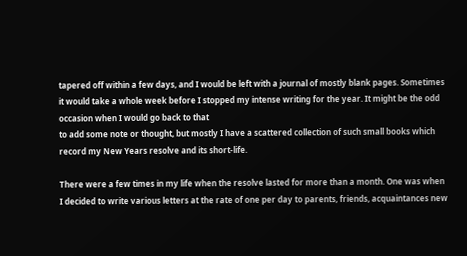tapered off within a few days, and I would be left with a journal of mostly blank pages. Sometimes it would take a whole week before I stopped my intense writing for the year. It might be the odd occasion when I would go back to that
to add some note or thought, but mostly I have a scattered collection of such small books which record my New Years resolve and its short-life.

There were a few times in my life when the resolve lasted for more than a month. One was when I decided to write various letters at the rate of one per day to parents, friends, acquaintances new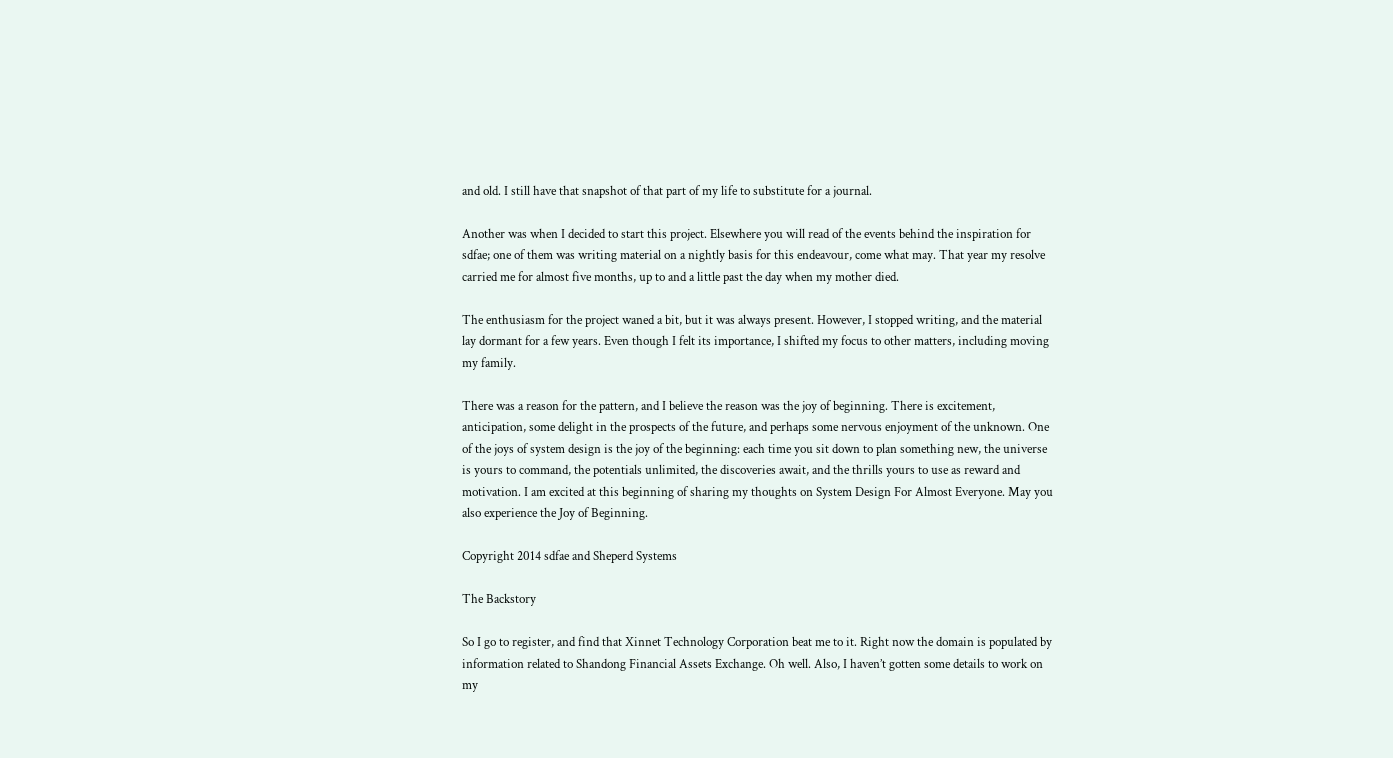and old. I still have that snapshot of that part of my life to substitute for a journal.

Another was when I decided to start this project. Elsewhere you will read of the events behind the inspiration for sdfae; one of them was writing material on a nightly basis for this endeavour, come what may. That year my resolve carried me for almost five months, up to and a little past the day when my mother died.

The enthusiasm for the project waned a bit, but it was always present. However, I stopped writing, and the material lay dormant for a few years. Even though I felt its importance, I shifted my focus to other matters, including moving my family.

There was a reason for the pattern, and I believe the reason was the joy of beginning. There is excitement, anticipation, some delight in the prospects of the future, and perhaps some nervous enjoyment of the unknown. One of the joys of system design is the joy of the beginning: each time you sit down to plan something new, the universe is yours to command, the potentials unlimited, the discoveries await, and the thrills yours to use as reward and motivation. I am excited at this beginning of sharing my thoughts on System Design For Almost Everyone. May you also experience the Joy of Beginning.

Copyright 2014 sdfae and Sheperd Systems

The Backstory

So I go to register, and find that Xinnet Technology Corporation beat me to it. Right now the domain is populated by information related to Shandong Financial Assets Exchange. Oh well. Also, I haven’t gotten some details to work on my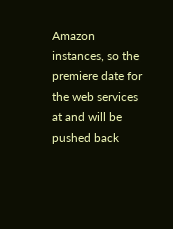Amazon instances, so the premiere date for the web services at and will be pushed back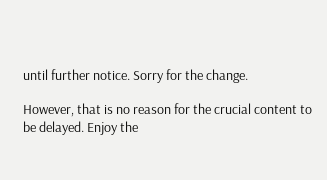until further notice. Sorry for the change.

However, that is no reason for the crucial content to be delayed. Enjoy the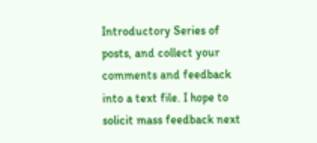Introductory Series of posts, and collect your comments and feedback into a text file. I hope to solicit mass feedback next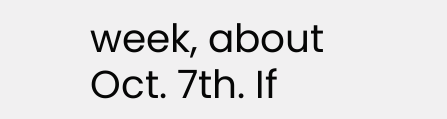week, about Oct. 7th. If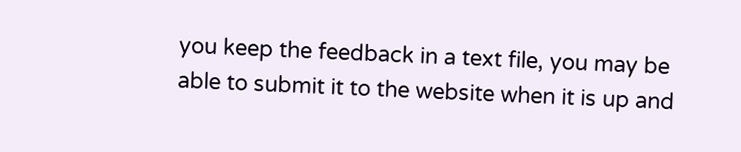you keep the feedback in a text file, you may be able to submit it to the website when it is up and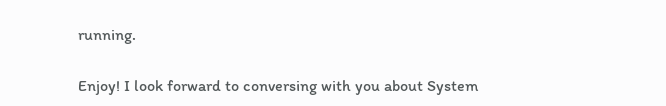running.

Enjoy! I look forward to conversing with you about System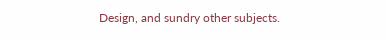Design, and sundry other subjects.